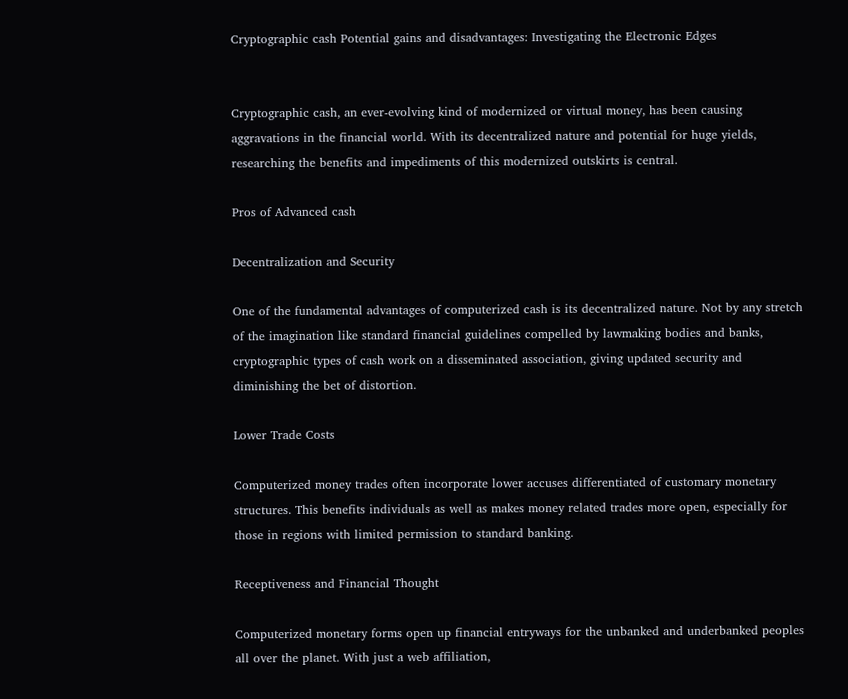Cryptographic cash Potential gains and disadvantages: Investigating the Electronic Edges


Cryptographic cash, an ever-evolving kind of modernized or virtual money, has been causing aggravations in the financial world. With its decentralized nature and potential for huge yields, researching the benefits and impediments of this modernized outskirts is central.

Pros of Advanced cash

Decentralization and Security

One of the fundamental advantages of computerized cash is its decentralized nature. Not by any stretch of the imagination like standard financial guidelines compelled by lawmaking bodies and banks, cryptographic types of cash work on a disseminated association, giving updated security and diminishing the bet of distortion.

Lower Trade Costs

Computerized money trades often incorporate lower accuses differentiated of customary monetary structures. This benefits individuals as well as makes money related trades more open, especially for those in regions with limited permission to standard banking.

Receptiveness and Financial Thought

Computerized monetary forms open up financial entryways for the unbanked and underbanked peoples all over the planet. With just a web affiliation,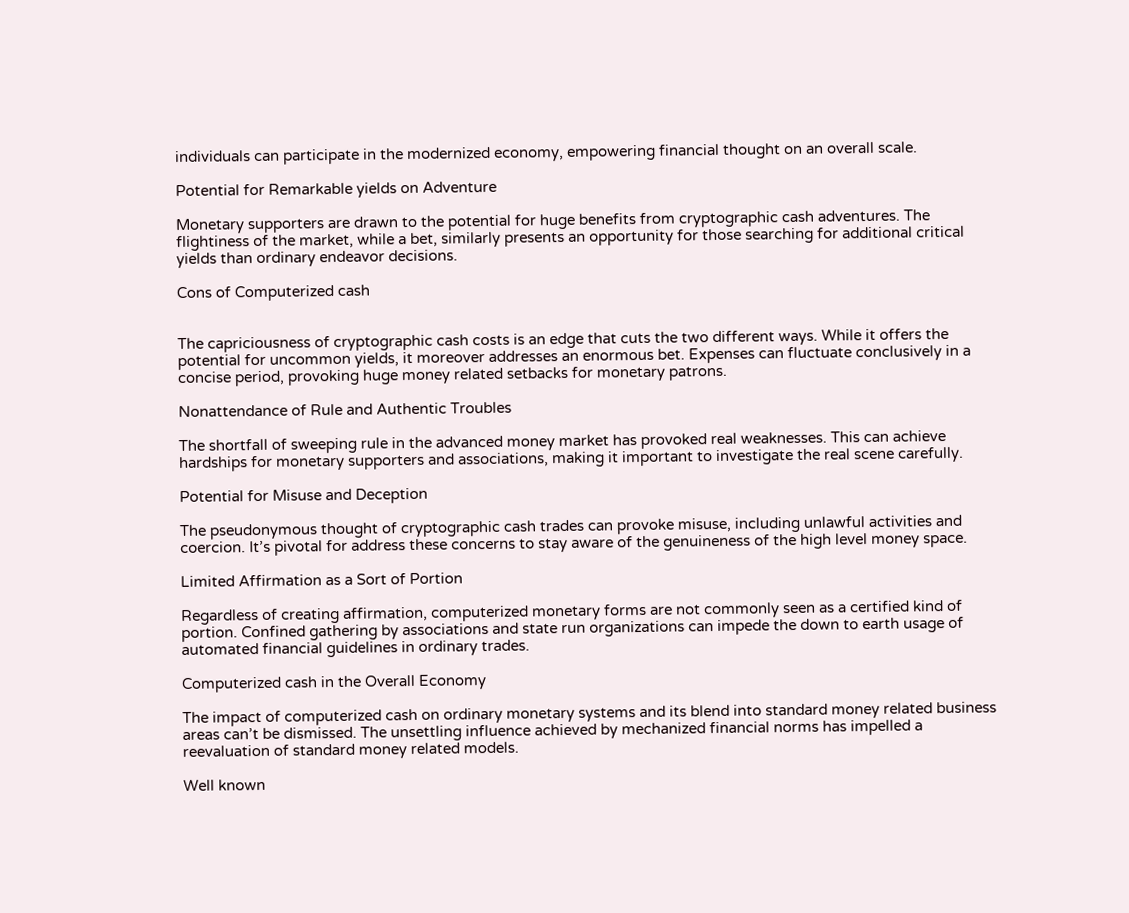individuals can participate in the modernized economy, empowering financial thought on an overall scale.

Potential for Remarkable yields on Adventure

Monetary supporters are drawn to the potential for huge benefits from cryptographic cash adventures. The flightiness of the market, while a bet, similarly presents an opportunity for those searching for additional critical yields than ordinary endeavor decisions.

Cons of Computerized cash


The capriciousness of cryptographic cash costs is an edge that cuts the two different ways. While it offers the potential for uncommon yields, it moreover addresses an enormous bet. Expenses can fluctuate conclusively in a concise period, provoking huge money related setbacks for monetary patrons.

Nonattendance of Rule and Authentic Troubles

The shortfall of sweeping rule in the advanced money market has provoked real weaknesses. This can achieve hardships for monetary supporters and associations, making it important to investigate the real scene carefully.

Potential for Misuse and Deception

The pseudonymous thought of cryptographic cash trades can provoke misuse, including unlawful activities and coercion. It’s pivotal for address these concerns to stay aware of the genuineness of the high level money space.

Limited Affirmation as a Sort of Portion

Regardless of creating affirmation, computerized monetary forms are not commonly seen as a certified kind of portion. Confined gathering by associations and state run organizations can impede the down to earth usage of automated financial guidelines in ordinary trades.

Computerized cash in the Overall Economy

The impact of computerized cash on ordinary monetary systems and its blend into standard money related business areas can’t be dismissed. The unsettling influence achieved by mechanized financial norms has impelled a reevaluation of standard money related models.

Well known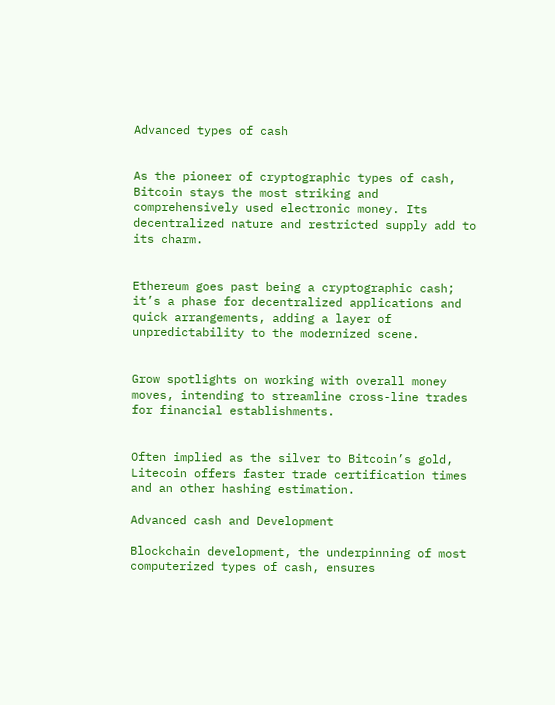Advanced types of cash


As the pioneer of cryptographic types of cash, Bitcoin stays the most striking and comprehensively used electronic money. Its decentralized nature and restricted supply add to its charm.


Ethereum goes past being a cryptographic cash; it’s a phase for decentralized applications and quick arrangements, adding a layer of unpredictability to the modernized scene.


Grow spotlights on working with overall money moves, intending to streamline cross-line trades for financial establishments.


Often implied as the silver to Bitcoin’s gold, Litecoin offers faster trade certification times and an other hashing estimation.

Advanced cash and Development

Blockchain development, the underpinning of most computerized types of cash, ensures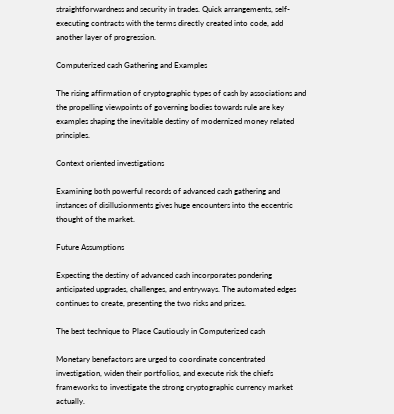straightforwardness and security in trades. Quick arrangements, self-executing contracts with the terms directly created into code, add another layer of progression.

Computerized cash Gathering and Examples

The rising affirmation of cryptographic types of cash by associations and the propelling viewpoints of governing bodies towards rule are key examples shaping the inevitable destiny of modernized money related principles.

Context oriented investigations

Examining both powerful records of advanced cash gathering and instances of disillusionments gives huge encounters into the eccentric thought of the market.

Future Assumptions

Expecting the destiny of advanced cash incorporates pondering anticipated upgrades, challenges, and entryways. The automated edges continues to create, presenting the two risks and prizes.

The best technique to Place Cautiously in Computerized cash

Monetary benefactors are urged to coordinate concentrated investigation, widen their portfolios, and execute risk the chiefs frameworks to investigate the strong cryptographic currency market actually.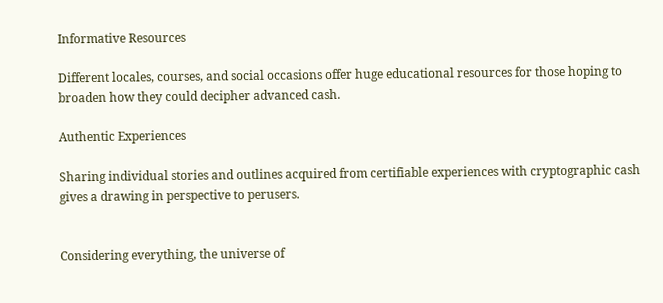Informative Resources

Different locales, courses, and social occasions offer huge educational resources for those hoping to broaden how they could decipher advanced cash.

Authentic Experiences

Sharing individual stories and outlines acquired from certifiable experiences with cryptographic cash gives a drawing in perspective to perusers.


Considering everything, the universe of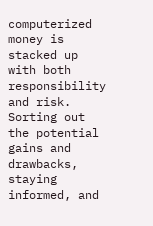computerized money is stacked up with both responsibility and risk. Sorting out the potential gains and drawbacks, staying informed, and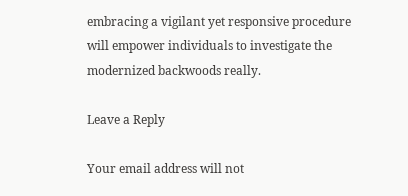embracing a vigilant yet responsive procedure will empower individuals to investigate the modernized backwoods really.

Leave a Reply

Your email address will not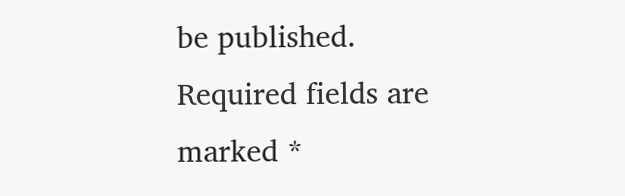be published. Required fields are marked *